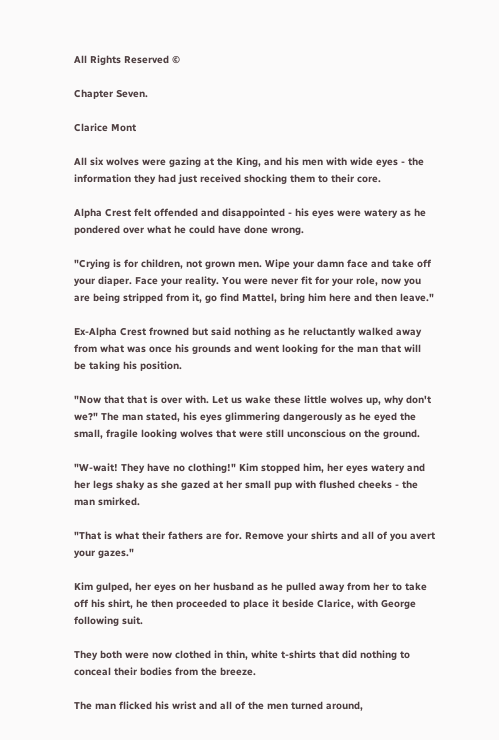All Rights Reserved ©

Chapter Seven.

Clarice Mont

All six wolves were gazing at the King, and his men with wide eyes - the information they had just received shocking them to their core.

Alpha Crest felt offended and disappointed - his eyes were watery as he pondered over what he could have done wrong.

"Crying is for children, not grown men. Wipe your damn face and take off your diaper. Face your reality. You were never fit for your role, now you are being stripped from it, go find Mattel, bring him here and then leave."

Ex-Alpha Crest frowned but said nothing as he reluctantly walked away from what was once his grounds and went looking for the man that will be taking his position.

"Now that that is over with. Let us wake these little wolves up, why don't we?" The man stated, his eyes glimmering dangerously as he eyed the small, fragile looking wolves that were still unconscious on the ground.

"W-wait! They have no clothing!" Kim stopped him, her eyes watery and her legs shaky as she gazed at her small pup with flushed cheeks - the man smirked.

"That is what their fathers are for. Remove your shirts and all of you avert your gazes."

Kim gulped, her eyes on her husband as he pulled away from her to take off his shirt, he then proceeded to place it beside Clarice, with George following suit.

They both were now clothed in thin, white t-shirts that did nothing to conceal their bodies from the breeze.

The man flicked his wrist and all of the men turned around,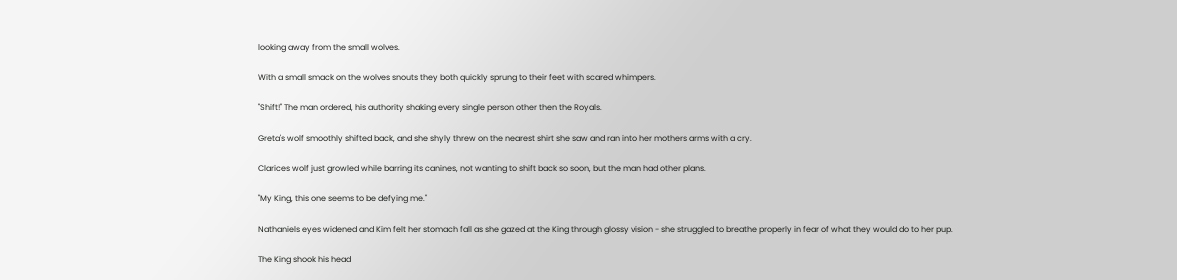looking away from the small wolves.

With a small smack on the wolves snouts they both quickly sprung to their feet with scared whimpers.

"Shift!" The man ordered, his authority shaking every single person other then the Royals.

Greta's wolf smoothly shifted back, and she shyly threw on the nearest shirt she saw and ran into her mothers arms with a cry.

Clarices wolf just growled while barring its canines, not wanting to shift back so soon, but the man had other plans.

"My King, this one seems to be defying me."

Nathaniels eyes widened and Kim felt her stomach fall as she gazed at the King through glossy vision - she struggled to breathe properly in fear of what they would do to her pup.

The King shook his head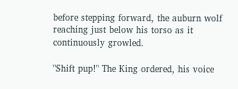before stepping forward, the auburn wolf reaching just below his torso as it continuously growled.

"Shift pup!" The King ordered, his voice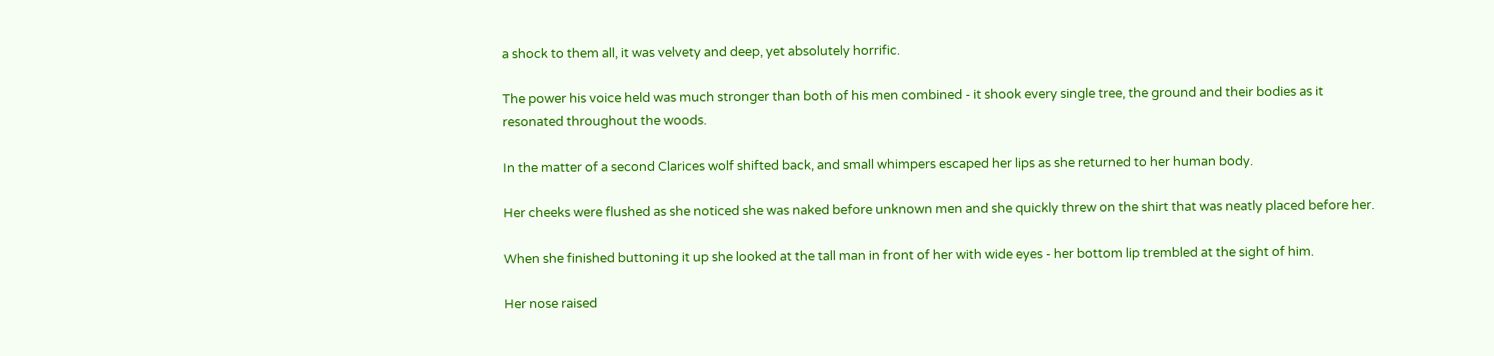a shock to them all, it was velvety and deep, yet absolutely horrific.

The power his voice held was much stronger than both of his men combined - it shook every single tree, the ground and their bodies as it resonated throughout the woods.

In the matter of a second Clarices wolf shifted back, and small whimpers escaped her lips as she returned to her human body.

Her cheeks were flushed as she noticed she was naked before unknown men and she quickly threw on the shirt that was neatly placed before her.

When she finished buttoning it up she looked at the tall man in front of her with wide eyes - her bottom lip trembled at the sight of him.

Her nose raised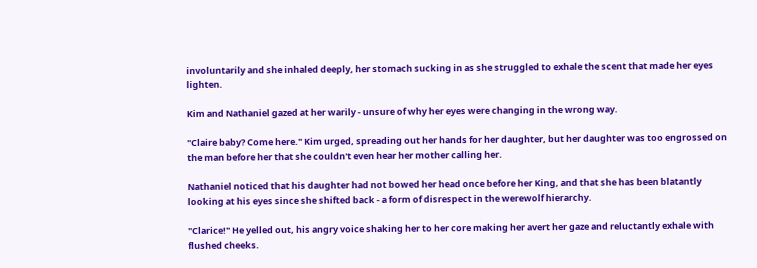involuntarily and she inhaled deeply, her stomach sucking in as she struggled to exhale the scent that made her eyes lighten.

Kim and Nathaniel gazed at her warily - unsure of why her eyes were changing in the wrong way.

"Claire baby? Come here." Kim urged, spreading out her hands for her daughter, but her daughter was too engrossed on the man before her that she couldn't even hear her mother calling her.

Nathaniel noticed that his daughter had not bowed her head once before her King, and that she has been blatantly looking at his eyes since she shifted back - a form of disrespect in the werewolf hierarchy.

"Clarice!" He yelled out, his angry voice shaking her to her core making her avert her gaze and reluctantly exhale with flushed cheeks.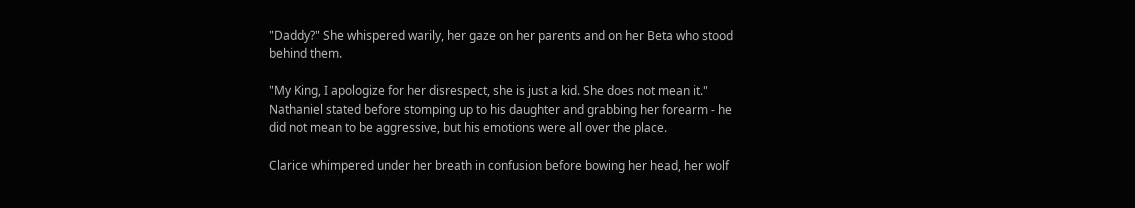"Daddy?" She whispered warily, her gaze on her parents and on her Beta who stood behind them.

"My King, I apologize for her disrespect, she is just a kid. She does not mean it." Nathaniel stated before stomping up to his daughter and grabbing her forearm - he did not mean to be aggressive, but his emotions were all over the place.

Clarice whimpered under her breath in confusion before bowing her head, her wolf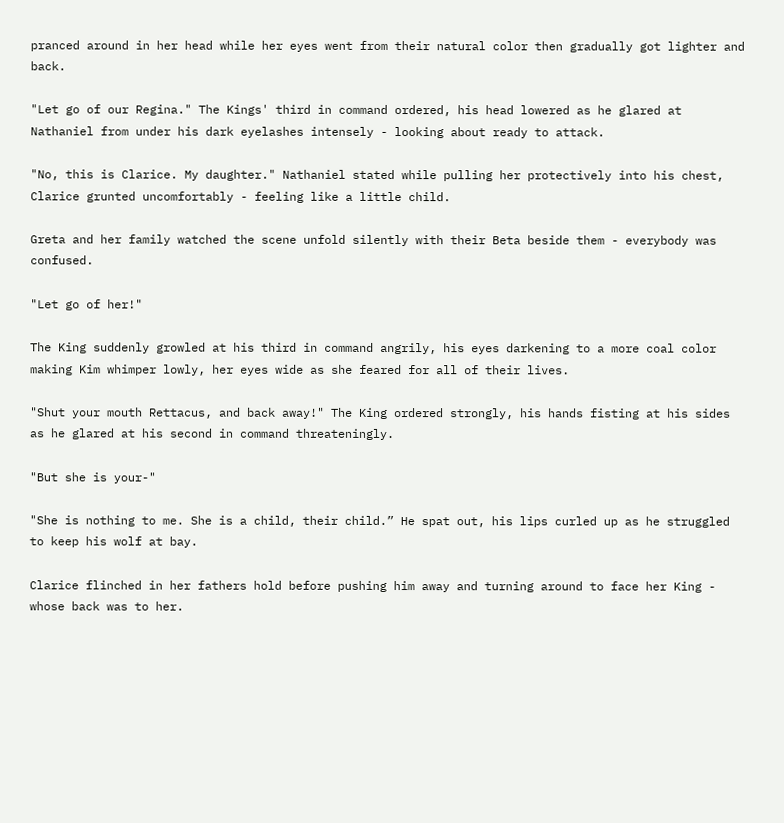pranced around in her head while her eyes went from their natural color then gradually got lighter and back.

"Let go of our Regina." The Kings' third in command ordered, his head lowered as he glared at Nathaniel from under his dark eyelashes intensely - looking about ready to attack.

"No, this is Clarice. My daughter." Nathaniel stated while pulling her protectively into his chest, Clarice grunted uncomfortably - feeling like a little child.

Greta and her family watched the scene unfold silently with their Beta beside them - everybody was confused.

"Let go of her!"

The King suddenly growled at his third in command angrily, his eyes darkening to a more coal color making Kim whimper lowly, her eyes wide as she feared for all of their lives.

"Shut your mouth Rettacus, and back away!" The King ordered strongly, his hands fisting at his sides as he glared at his second in command threateningly.

"But she is your-"

"She is nothing to me. She is a child, their child.” He spat out, his lips curled up as he struggled to keep his wolf at bay.

Clarice flinched in her fathers hold before pushing him away and turning around to face her King - whose back was to her.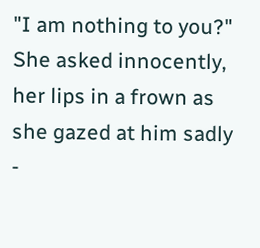"I am nothing to you?" She asked innocently, her lips in a frown as she gazed at him sadly -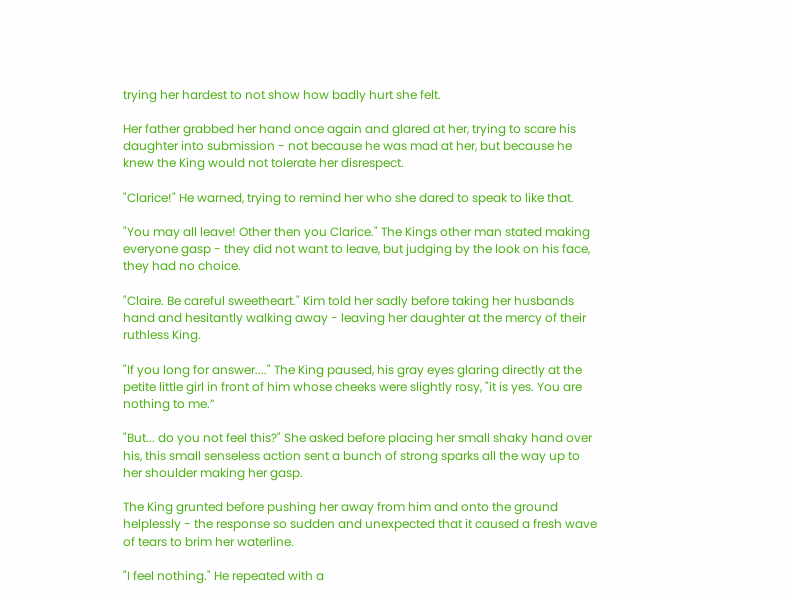trying her hardest to not show how badly hurt she felt.

Her father grabbed her hand once again and glared at her, trying to scare his daughter into submission - not because he was mad at her, but because he knew the King would not tolerate her disrespect.

"Clarice!" He warned, trying to remind her who she dared to speak to like that.

"You may all leave! Other then you Clarice." The Kings other man stated making everyone gasp - they did not want to leave, but judging by the look on his face, they had no choice.

"Claire. Be careful sweetheart." Kim told her sadly before taking her husbands hand and hesitantly walking away - leaving her daughter at the mercy of their ruthless King.

"If you long for answer...." The King paused, his gray eyes glaring directly at the petite little girl in front of him whose cheeks were slightly rosy, "it is yes. You are nothing to me.”

"But... do you not feel this?" She asked before placing her small shaky hand over his, this small senseless action sent a bunch of strong sparks all the way up to her shoulder making her gasp.

The King grunted before pushing her away from him and onto the ground helplessly - the response so sudden and unexpected that it caused a fresh wave of tears to brim her waterline.

"I feel nothing." He repeated with a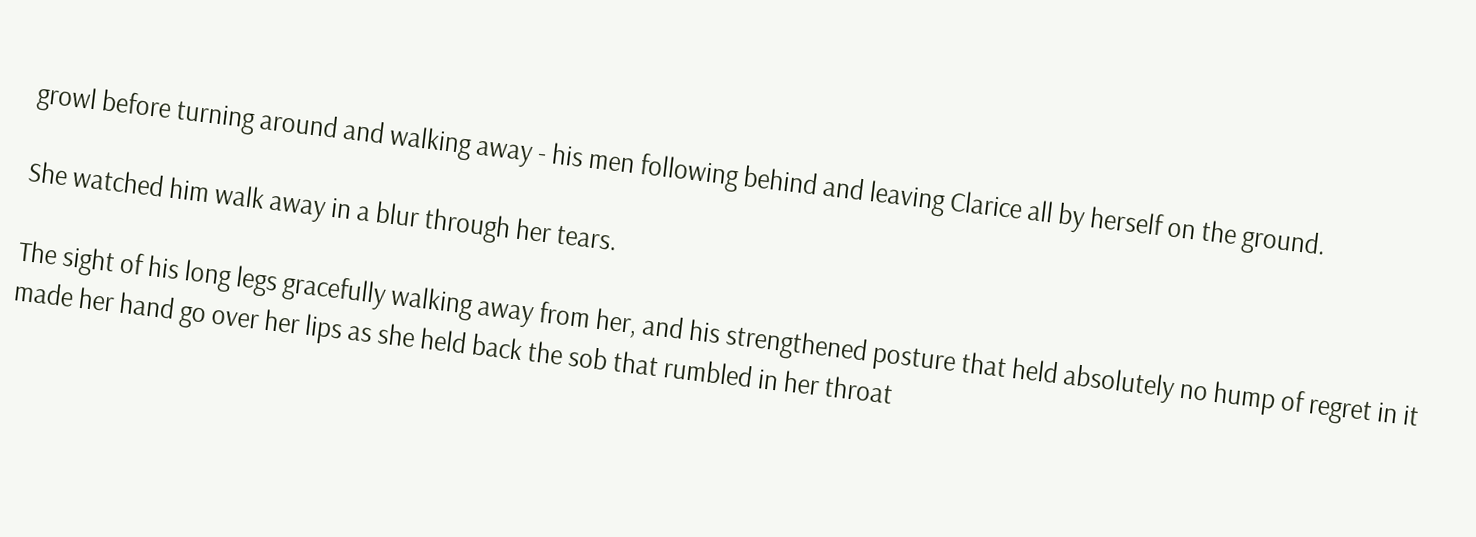growl before turning around and walking away - his men following behind and leaving Clarice all by herself on the ground.

She watched him walk away in a blur through her tears.

The sight of his long legs gracefully walking away from her, and his strengthened posture that held absolutely no hump of regret in it made her hand go over her lips as she held back the sob that rumbled in her throat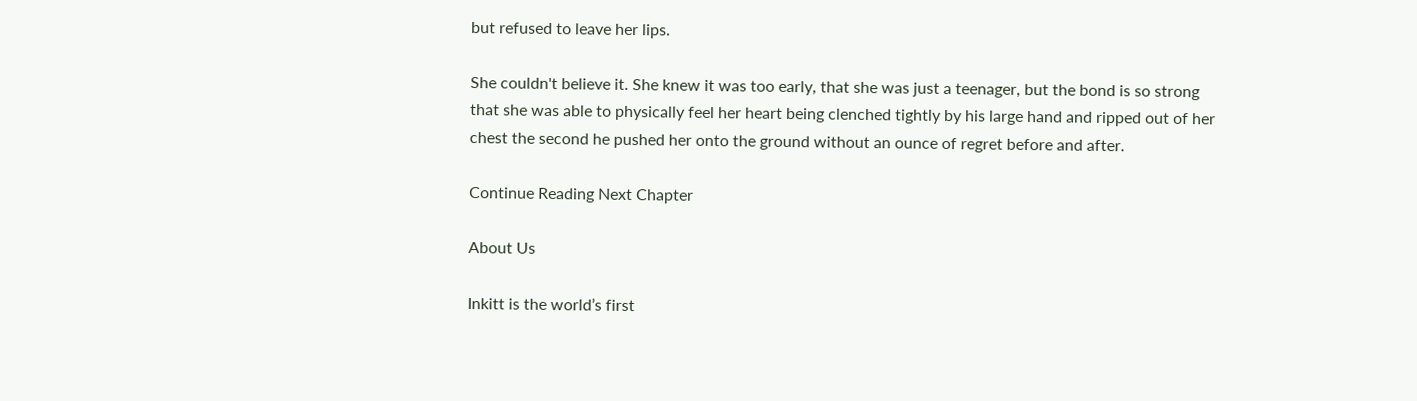but refused to leave her lips.

She couldn't believe it. She knew it was too early, that she was just a teenager, but the bond is so strong that she was able to physically feel her heart being clenched tightly by his large hand and ripped out of her chest the second he pushed her onto the ground without an ounce of regret before and after.

Continue Reading Next Chapter

About Us

Inkitt is the world’s first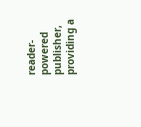reader-powered publisher, providing a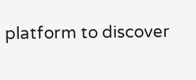platform to discover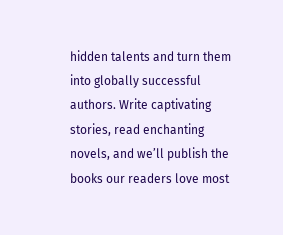hidden talents and turn them into globally successful authors. Write captivating stories, read enchanting novels, and we’ll publish the books our readers love most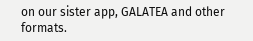on our sister app, GALATEA and other formats.